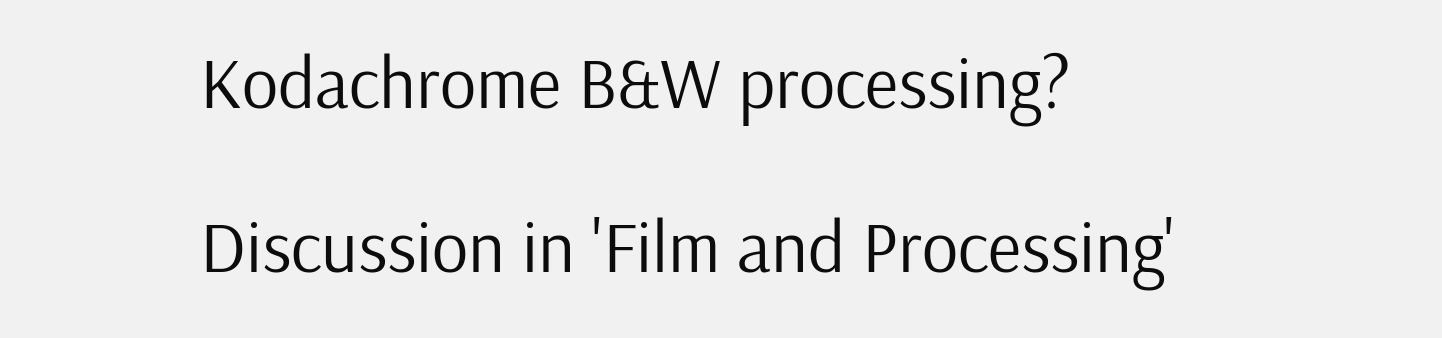Kodachrome B&W processing?

Discussion in 'Film and Processing'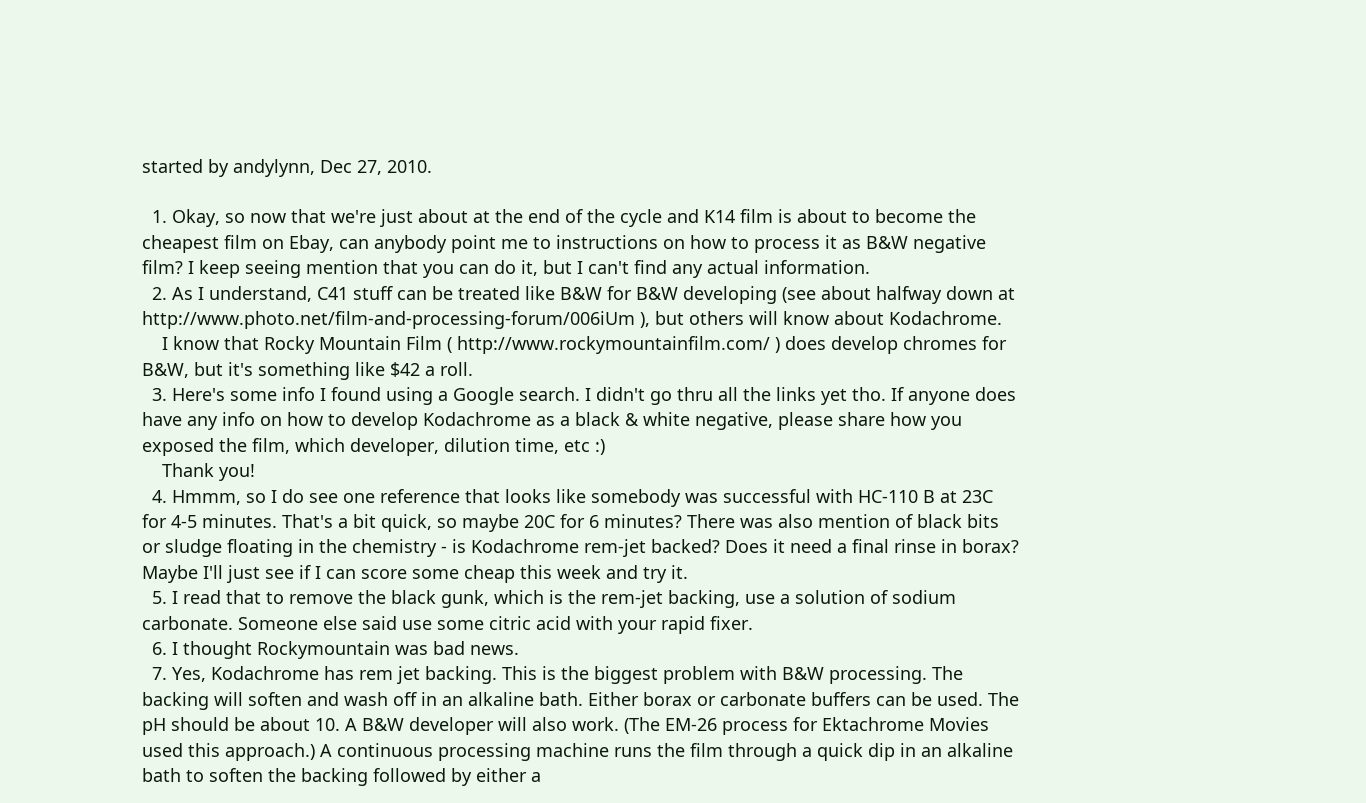started by andylynn, Dec 27, 2010.

  1. Okay, so now that we're just about at the end of the cycle and K14 film is about to become the cheapest film on Ebay, can anybody point me to instructions on how to process it as B&W negative film? I keep seeing mention that you can do it, but I can't find any actual information.
  2. As I understand, C41 stuff can be treated like B&W for B&W developing (see about halfway down at http://www.photo.net/film-and-processing-forum/006iUm ), but others will know about Kodachrome.
    I know that Rocky Mountain Film ( http://www.rockymountainfilm.com/ ) does develop chromes for B&W, but it's something like $42 a roll.
  3. Here's some info I found using a Google search. I didn't go thru all the links yet tho. If anyone does have any info on how to develop Kodachrome as a black & white negative, please share how you exposed the film, which developer, dilution time, etc :)
    Thank you!
  4. Hmmm, so I do see one reference that looks like somebody was successful with HC-110 B at 23C for 4-5 minutes. That's a bit quick, so maybe 20C for 6 minutes? There was also mention of black bits or sludge floating in the chemistry - is Kodachrome rem-jet backed? Does it need a final rinse in borax? Maybe I'll just see if I can score some cheap this week and try it.
  5. I read that to remove the black gunk, which is the rem-jet backing, use a solution of sodium carbonate. Someone else said use some citric acid with your rapid fixer.
  6. I thought Rockymountain was bad news.
  7. Yes, Kodachrome has rem jet backing. This is the biggest problem with B&W processing. The backing will soften and wash off in an alkaline bath. Either borax or carbonate buffers can be used. The pH should be about 10. A B&W developer will also work. (The EM-26 process for Ektachrome Movies used this approach.) A continuous processing machine runs the film through a quick dip in an alkaline bath to soften the backing followed by either a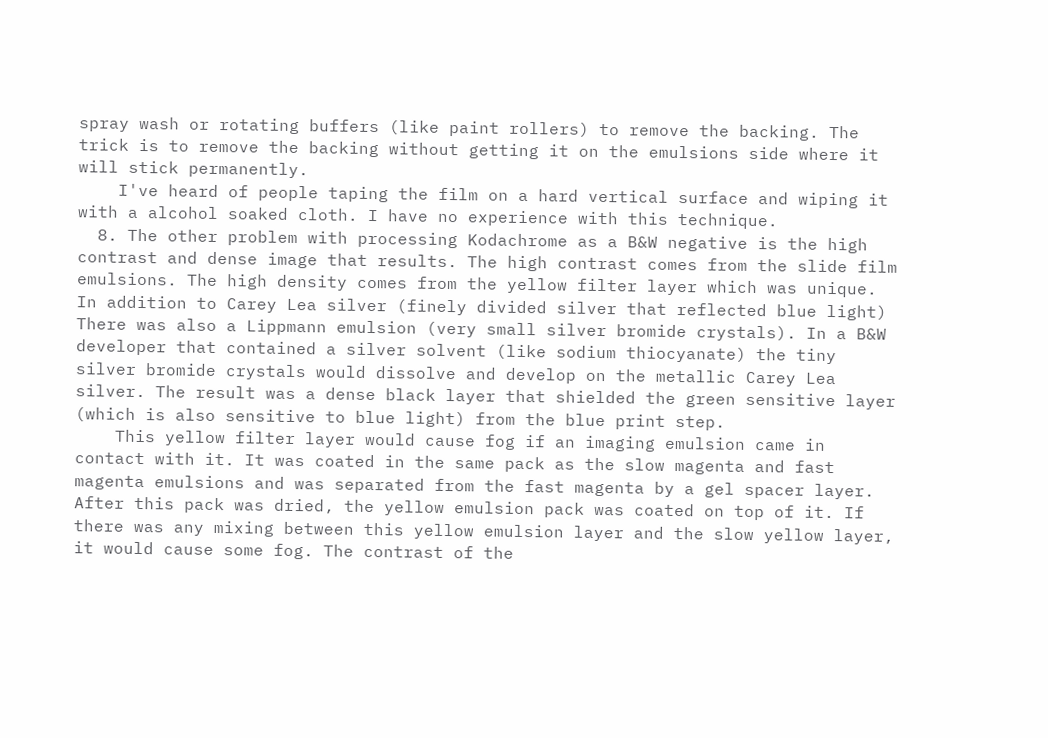spray wash or rotating buffers (like paint rollers) to remove the backing. The trick is to remove the backing without getting it on the emulsions side where it will stick permanently.
    I've heard of people taping the film on a hard vertical surface and wiping it with a alcohol soaked cloth. I have no experience with this technique.
  8. The other problem with processing Kodachrome as a B&W negative is the high contrast and dense image that results. The high contrast comes from the slide film emulsions. The high density comes from the yellow filter layer which was unique. In addition to Carey Lea silver (finely divided silver that reflected blue light) There was also a Lippmann emulsion (very small silver bromide crystals). In a B&W developer that contained a silver solvent (like sodium thiocyanate) the tiny silver bromide crystals would dissolve and develop on the metallic Carey Lea silver. The result was a dense black layer that shielded the green sensitive layer (which is also sensitive to blue light) from the blue print step.
    This yellow filter layer would cause fog if an imaging emulsion came in contact with it. It was coated in the same pack as the slow magenta and fast magenta emulsions and was separated from the fast magenta by a gel spacer layer. After this pack was dried, the yellow emulsion pack was coated on top of it. If there was any mixing between this yellow emulsion layer and the slow yellow layer, it would cause some fog. The contrast of the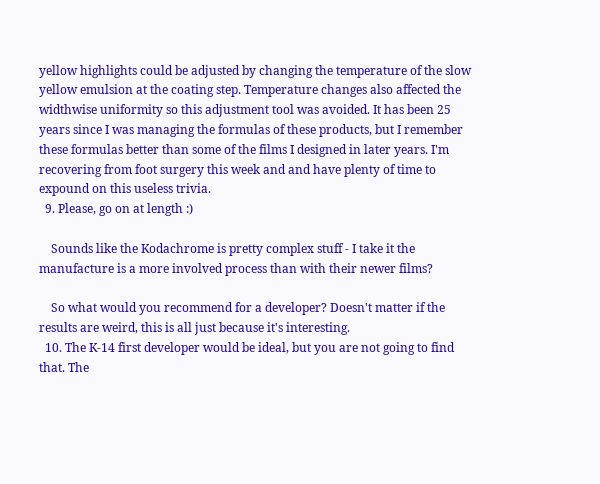yellow highlights could be adjusted by changing the temperature of the slow yellow emulsion at the coating step. Temperature changes also affected the widthwise uniformity so this adjustment tool was avoided. It has been 25 years since I was managing the formulas of these products, but I remember these formulas better than some of the films I designed in later years. I'm recovering from foot surgery this week and and have plenty of time to expound on this useless trivia.
  9. Please, go on at length :)

    Sounds like the Kodachrome is pretty complex stuff - I take it the manufacture is a more involved process than with their newer films?

    So what would you recommend for a developer? Doesn't matter if the results are weird, this is all just because it's interesting.
  10. The K-14 first developer would be ideal, but you are not going to find that. The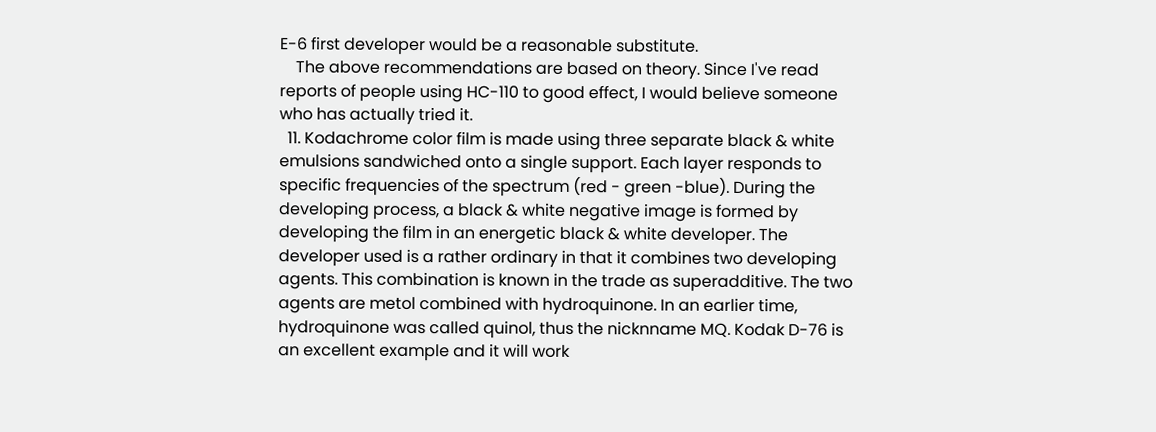E-6 first developer would be a reasonable substitute.
    The above recommendations are based on theory. Since I've read reports of people using HC-110 to good effect, I would believe someone who has actually tried it.
  11. Kodachrome color film is made using three separate black & white emulsions sandwiched onto a single support. Each layer responds to specific frequencies of the spectrum (red - green -blue). During the developing process, a black & white negative image is formed by developing the film in an energetic black & white developer. The developer used is a rather ordinary in that it combines two developing agents. This combination is known in the trade as superadditive. The two agents are metol combined with hydroquinone. In an earlier time, hydroquinone was called quinol, thus the nicknname MQ. Kodak D-76 is an excellent example and it will work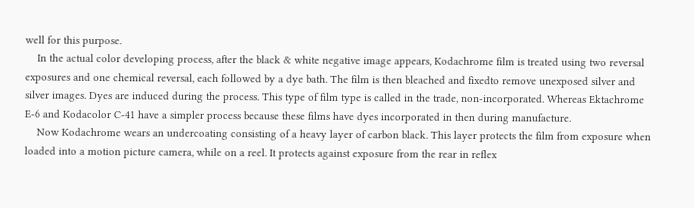well for this purpose.
    In the actual color developing process, after the black & white negative image appears, Kodachrome film is treated using two reversal exposures and one chemical reversal, each followed by a dye bath. The film is then bleached and fixedto remove unexposed silver and silver images. Dyes are induced during the process. This type of film type is called in the trade, non-incorporated. Whereas Ektachrome E-6 and Kodacolor C-41 have a simpler process because these films have dyes incorporated in then during manufacture.
    Now Kodachrome wears an undercoating consisting of a heavy layer of carbon black. This layer protects the film from exposure when loaded into a motion picture camera, while on a reel. It protects against exposure from the rear in reflex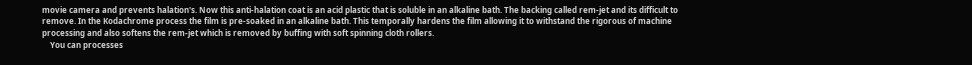movie camera and prevents halation's. Now this anti-halation coat is an acid plastic that is soluble in an alkaline bath. The backing called rem-jet and its difficult to remove. In the Kodachrome process the film is pre-soaked in an alkaline bath. This temporally hardens the film allowing it to withstand the rigorous of machine processing and also softens the rem-jet which is removed by buffing with soft spinning cloth rollers.
    You can processes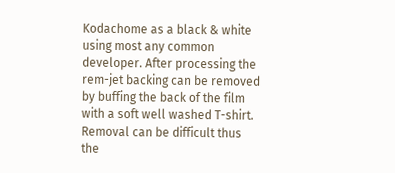Kodachome as a black & white using most any common developer. After processing the rem-jet backing can be removed by buffing the back of the film with a soft well washed T-shirt. Removal can be difficult thus the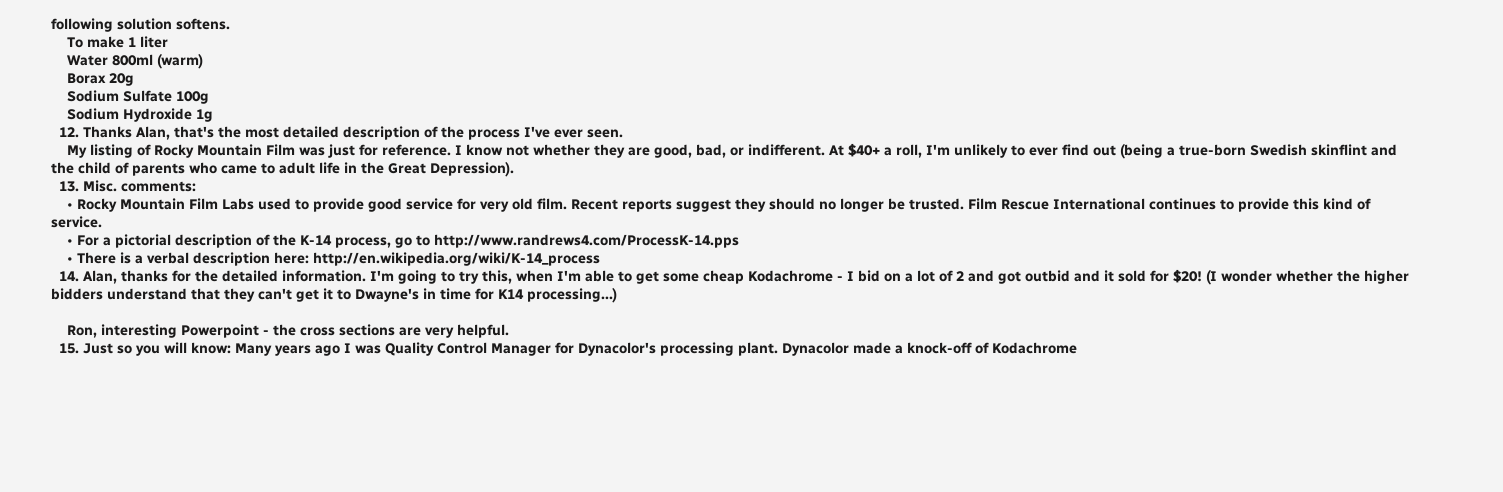following solution softens.
    To make 1 liter
    Water 800ml (warm)
    Borax 20g
    Sodium Sulfate 100g
    Sodium Hydroxide 1g
  12. Thanks Alan, that's the most detailed description of the process I've ever seen.
    My listing of Rocky Mountain Film was just for reference. I know not whether they are good, bad, or indifferent. At $40+ a roll, I'm unlikely to ever find out (being a true-born Swedish skinflint and the child of parents who came to adult life in the Great Depression).
  13. Misc. comments:
    • Rocky Mountain Film Labs used to provide good service for very old film. Recent reports suggest they should no longer be trusted. Film Rescue International continues to provide this kind of service.
    • For a pictorial description of the K-14 process, go to http://www.randrews4.com/ProcessK-14.pps
    • There is a verbal description here: http://en.wikipedia.org/wiki/K-14_process
  14. Alan, thanks for the detailed information. I'm going to try this, when I'm able to get some cheap Kodachrome - I bid on a lot of 2 and got outbid and it sold for $20! (I wonder whether the higher bidders understand that they can't get it to Dwayne's in time for K14 processing...)

    Ron, interesting Powerpoint - the cross sections are very helpful.
  15. Just so you will know: Many years ago I was Quality Control Manager for Dynacolor's processing plant. Dynacolor made a knock-off of Kodachrome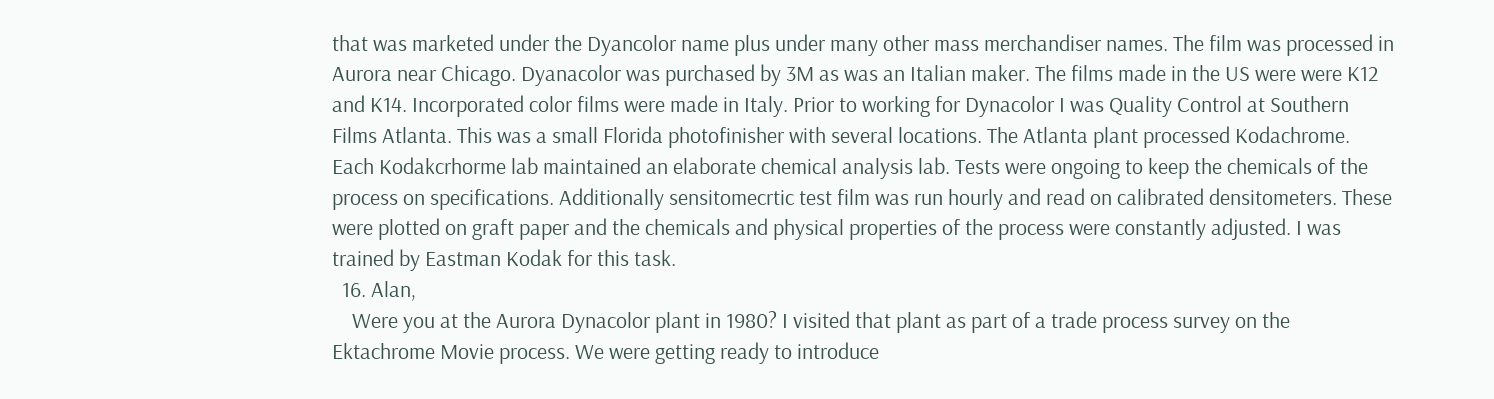that was marketed under the Dyancolor name plus under many other mass merchandiser names. The film was processed in Aurora near Chicago. Dyanacolor was purchased by 3M as was an Italian maker. The films made in the US were were K12 and K14. Incorporated color films were made in Italy. Prior to working for Dynacolor I was Quality Control at Southern Films Atlanta. This was a small Florida photofinisher with several locations. The Atlanta plant processed Kodachrome. Each Kodakcrhorme lab maintained an elaborate chemical analysis lab. Tests were ongoing to keep the chemicals of the process on specifications. Additionally sensitomecrtic test film was run hourly and read on calibrated densitometers. These were plotted on graft paper and the chemicals and physical properties of the process were constantly adjusted. I was trained by Eastman Kodak for this task.
  16. Alan,
    Were you at the Aurora Dynacolor plant in 1980? I visited that plant as part of a trade process survey on the Ektachrome Movie process. We were getting ready to introduce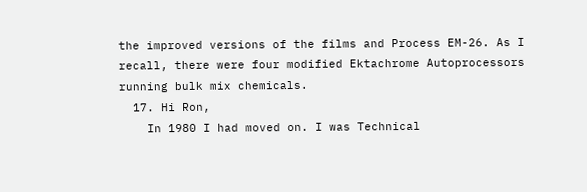the improved versions of the films and Process EM-26. As I recall, there were four modified Ektachrome Autoprocessors running bulk mix chemicals.
  17. Hi Ron,
    In 1980 I had moved on. I was Technical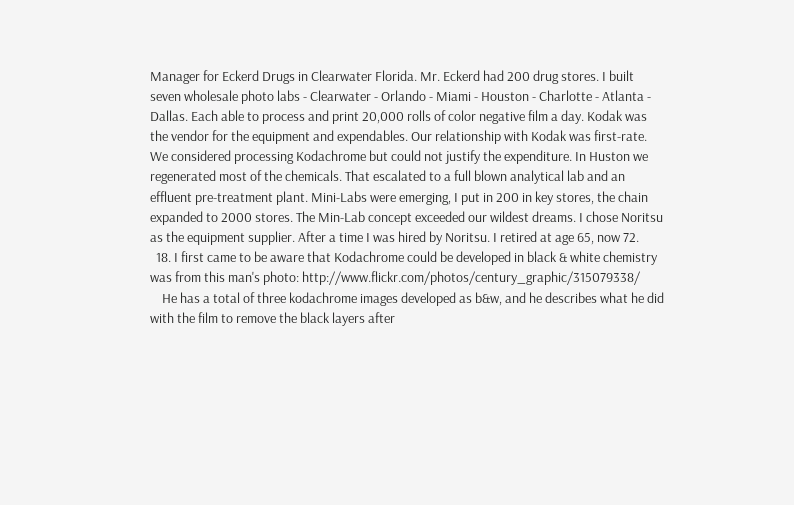Manager for Eckerd Drugs in Clearwater Florida. Mr. Eckerd had 200 drug stores. I built seven wholesale photo labs - Clearwater - Orlando - Miami - Houston - Charlotte - Atlanta - Dallas. Each able to process and print 20,000 rolls of color negative film a day. Kodak was the vendor for the equipment and expendables. Our relationship with Kodak was first-rate. We considered processing Kodachrome but could not justify the expenditure. In Huston we regenerated most of the chemicals. That escalated to a full blown analytical lab and an effluent pre-treatment plant. Mini-Labs were emerging, I put in 200 in key stores, the chain expanded to 2000 stores. The Min-Lab concept exceeded our wildest dreams. I chose Noritsu as the equipment supplier. After a time I was hired by Noritsu. I retired at age 65, now 72.
  18. I first came to be aware that Kodachrome could be developed in black & white chemistry was from this man's photo: http://www.flickr.com/photos/century_graphic/315079338/
    He has a total of three kodachrome images developed as b&w, and he describes what he did with the film to remove the black layers after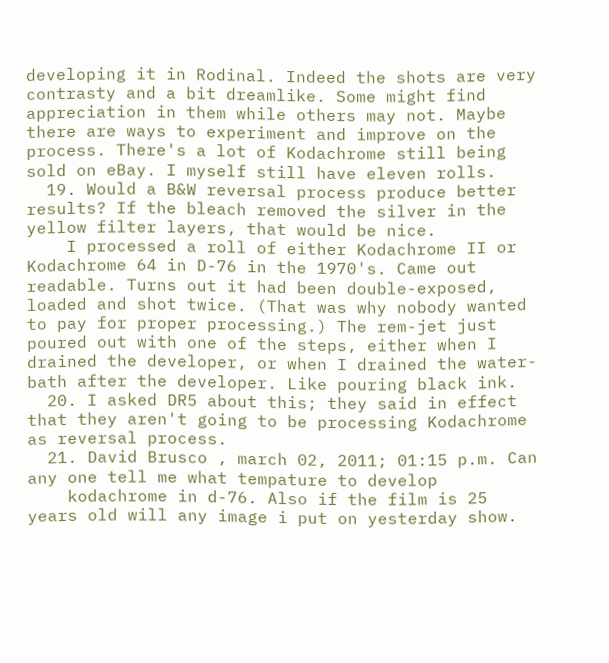developing it in Rodinal. Indeed the shots are very contrasty and a bit dreamlike. Some might find appreciation in them while others may not. Maybe there are ways to experiment and improve on the process. There's a lot of Kodachrome still being sold on eBay. I myself still have eleven rolls.
  19. Would a B&W reversal process produce better results? If the bleach removed the silver in the yellow filter layers, that would be nice.
    I processed a roll of either Kodachrome II or Kodachrome 64 in D-76 in the 1970's. Came out readable. Turns out it had been double-exposed, loaded and shot twice. (That was why nobody wanted to pay for proper processing.) The rem-jet just poured out with one of the steps, either when I drained the developer, or when I drained the water-bath after the developer. Like pouring black ink.
  20. I asked DR5 about this; they said in effect that they aren't going to be processing Kodachrome as reversal process.
  21. David Brusco , march 02, 2011; 01:15 p.m. Can any one tell me what tempature to develop
    kodachrome in d-76. Also if the film is 25 years old will any image i put on yesterday show.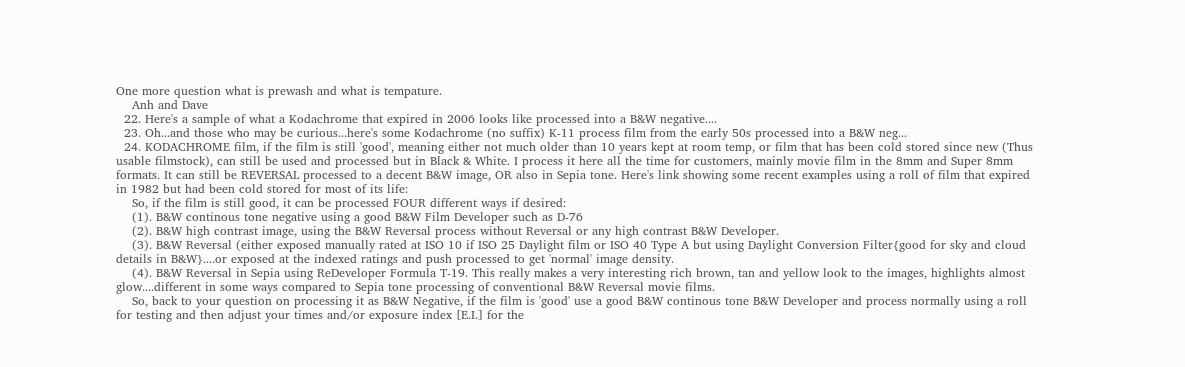One more question what is prewash and what is tempature.
    Anh and Dave
  22. Here's a sample of what a Kodachrome that expired in 2006 looks like processed into a B&W negative....
  23. Oh...and those who may be curious...here's some Kodachrome (no suffix) K-11 process film from the early 50s processed into a B&W neg...
  24. KODACHROME film, if the film is still 'good', meaning either not much older than 10 years kept at room temp, or film that has been cold stored since new (Thus usable filmstock), can still be used and processed but in Black & White. I process it here all the time for customers, mainly movie film in the 8mm and Super 8mm formats. It can still be REVERSAL processed to a decent B&W image, OR also in Sepia tone. Here's link showing some recent examples using a roll of film that expired in 1982 but had been cold stored for most of its life:
    So, if the film is still good, it can be processed FOUR different ways if desired:
    (1). B&W continous tone negative using a good B&W Film Developer such as D-76
    (2). B&W high contrast image, using the B&W Reversal process without Reversal or any high contrast B&W Developer.
    (3). B&W Reversal (either exposed manually rated at ISO 10 if ISO 25 Daylight film or ISO 40 Type A but using Daylight Conversion Filter{good for sky and cloud details in B&W}....or exposed at the indexed ratings and push processed to get 'normal' image density.
    (4). B&W Reversal in Sepia using ReDeveloper Formula T-19. This really makes a very interesting rich brown, tan and yellow look to the images, highlights almost glow....different in some ways compared to Sepia tone processing of conventional B&W Reversal movie films.
    So, back to your question on processing it as B&W Negative, if the film is 'good' use a good B&W continous tone B&W Developer and process normally using a roll for testing and then adjust your times and/or exposure index [E.I.] for the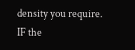density you require. IF the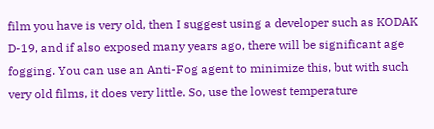film you have is very old, then I suggest using a developer such as KODAK D-19, and if also exposed many years ago, there will be significant age fogging. You can use an Anti-Fog agent to minimize this, but with such very old films, it does very little. So, use the lowest temperature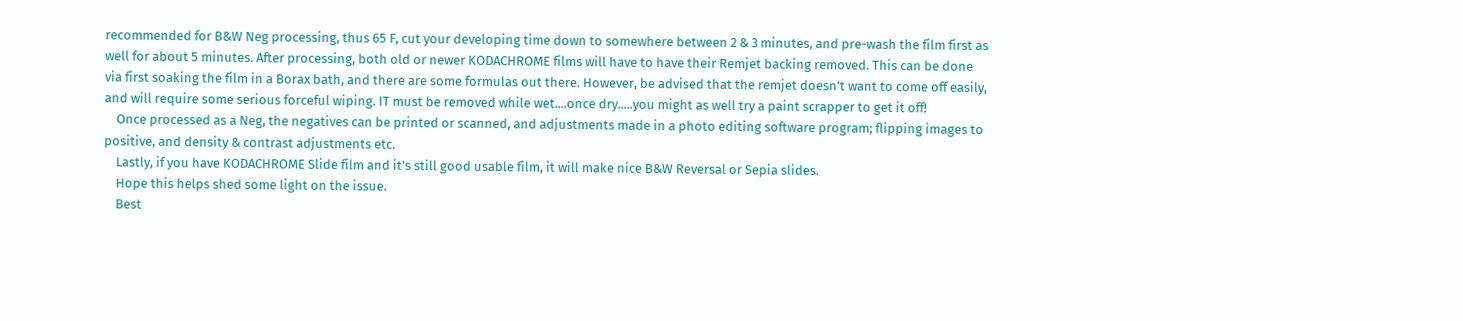recommended for B&W Neg processing, thus 65 F, cut your developing time down to somewhere between 2 & 3 minutes, and pre-wash the film first as well for about 5 minutes. After processing, both old or newer KODACHROME films will have to have their Remjet backing removed. This can be done via first soaking the film in a Borax bath, and there are some formulas out there. However, be advised that the remjet doesn't want to come off easily, and will require some serious forceful wiping. IT must be removed while wet....once dry.....you might as well try a paint scrapper to get it off!
    Once processed as a Neg, the negatives can be printed or scanned, and adjustments made in a photo editing software program; flipping images to positive, and density & contrast adjustments etc.
    Lastly, if you have KODACHROME Slide film and it's still good usable film, it will make nice B&W Reversal or Sepia slides.
    Hope this helps shed some light on the issue.
    Best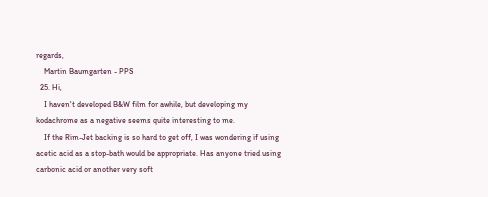regards,
    Martin Baumgarten - PPS
  25. Hi,
    I haven't developed B&W film for awhile, but developing my kodachrome as a negative seems quite interesting to me.
    If the Rim-Jet backing is so hard to get off, I was wondering if using acetic acid as a stop-bath would be appropriate. Has anyone tried using carbonic acid or another very soft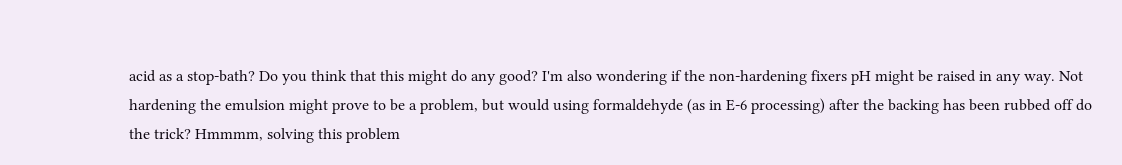acid as a stop-bath? Do you think that this might do any good? I'm also wondering if the non-hardening fixers pH might be raised in any way. Not hardening the emulsion might prove to be a problem, but would using formaldehyde (as in E-6 processing) after the backing has been rubbed off do the trick? Hmmmm, solving this problem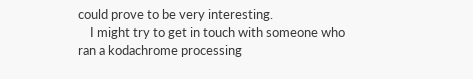could prove to be very interesting.
    I might try to get in touch with someone who ran a kodachrome processing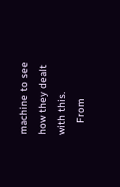machine to see how they dealt with this.
    From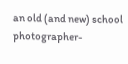an old (and new) school photographer-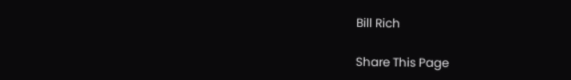Bill Rich

Share This Page